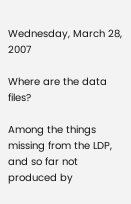Wednesday, March 28, 2007

Where are the data files?

Among the things missing from the LDP, and so far not produced by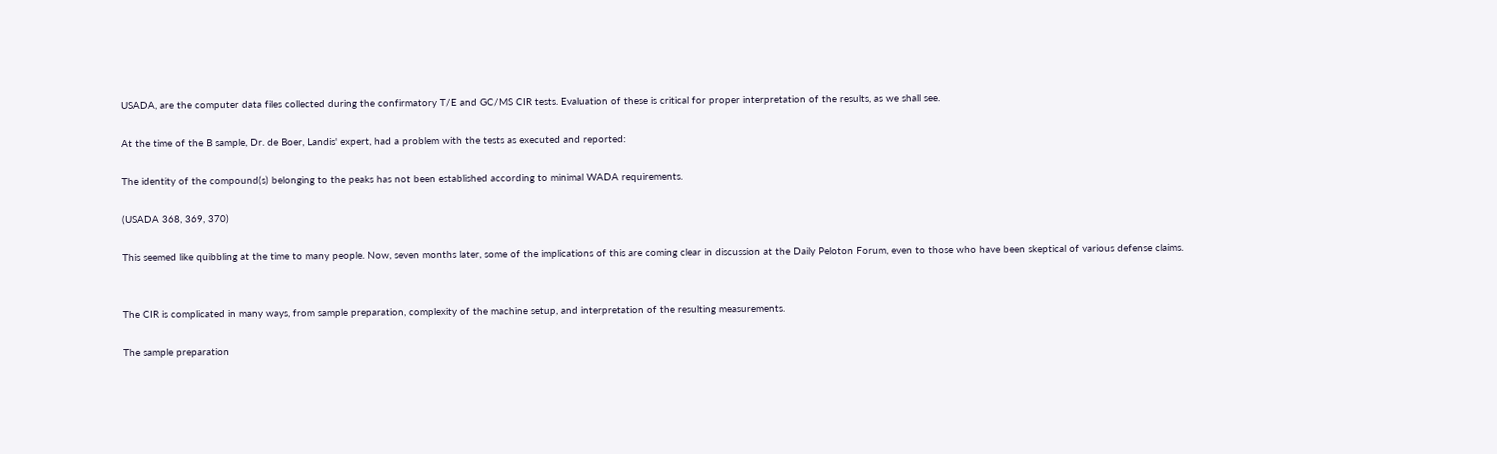USADA, are the computer data files collected during the confirmatory T/E and GC/MS CIR tests. Evaluation of these is critical for proper interpretation of the results, as we shall see.

At the time of the B sample, Dr. de Boer, Landis' expert, had a problem with the tests as executed and reported:

The identity of the compound(s) belonging to the peaks has not been established according to minimal WADA requirements.

(USADA 368, 369, 370)

This seemed like quibbling at the time to many people. Now, seven months later, some of the implications of this are coming clear in discussion at the Daily Peloton Forum, even to those who have been skeptical of various defense claims.


The CIR is complicated in many ways, from sample preparation, complexity of the machine setup, and interpretation of the resulting measurements.

The sample preparation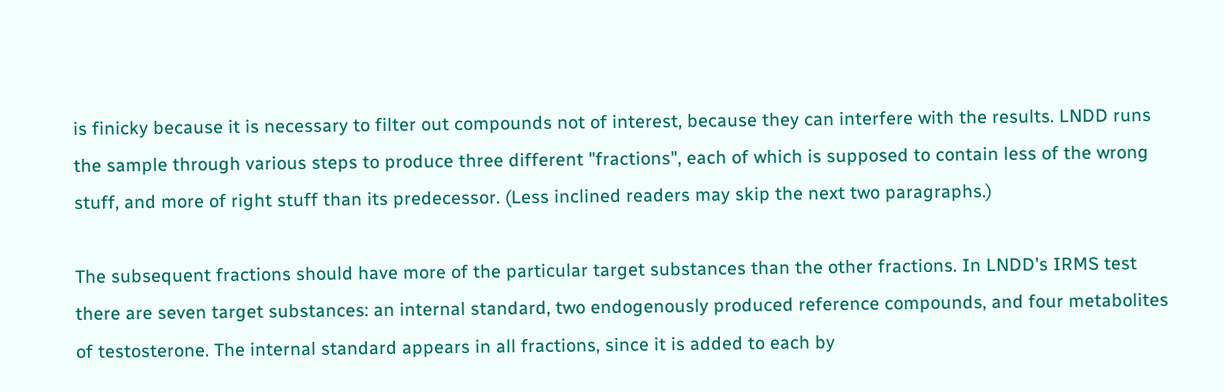is finicky because it is necessary to filter out compounds not of interest, because they can interfere with the results. LNDD runs the sample through various steps to produce three different "fractions", each of which is supposed to contain less of the wrong stuff, and more of right stuff than its predecessor. (Less inclined readers may skip the next two paragraphs.)

The subsequent fractions should have more of the particular target substances than the other fractions. In LNDD's IRMS test there are seven target substances: an internal standard, two endogenously produced reference compounds, and four metabolites of testosterone. The internal standard appears in all fractions, since it is added to each by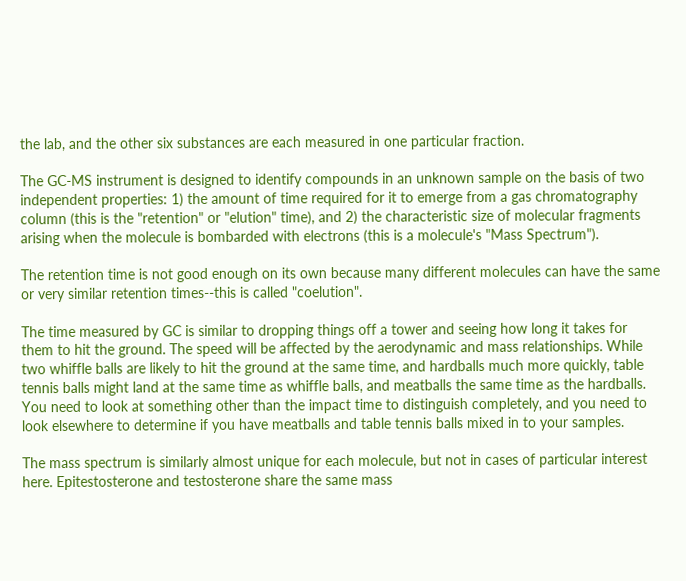the lab, and the other six substances are each measured in one particular fraction.

The GC-MS instrument is designed to identify compounds in an unknown sample on the basis of two independent properties: 1) the amount of time required for it to emerge from a gas chromatography column (this is the "retention" or "elution" time), and 2) the characteristic size of molecular fragments arising when the molecule is bombarded with electrons (this is a molecule's "Mass Spectrum").

The retention time is not good enough on its own because many different molecules can have the same or very similar retention times--this is called "coelution".

The time measured by GC is similar to dropping things off a tower and seeing how long it takes for them to hit the ground. The speed will be affected by the aerodynamic and mass relationships. While two whiffle balls are likely to hit the ground at the same time, and hardballs much more quickly, table tennis balls might land at the same time as whiffle balls, and meatballs the same time as the hardballs. You need to look at something other than the impact time to distinguish completely, and you need to look elsewhere to determine if you have meatballs and table tennis balls mixed in to your samples.

The mass spectrum is similarly almost unique for each molecule, but not in cases of particular interest here. Epitestosterone and testosterone share the same mass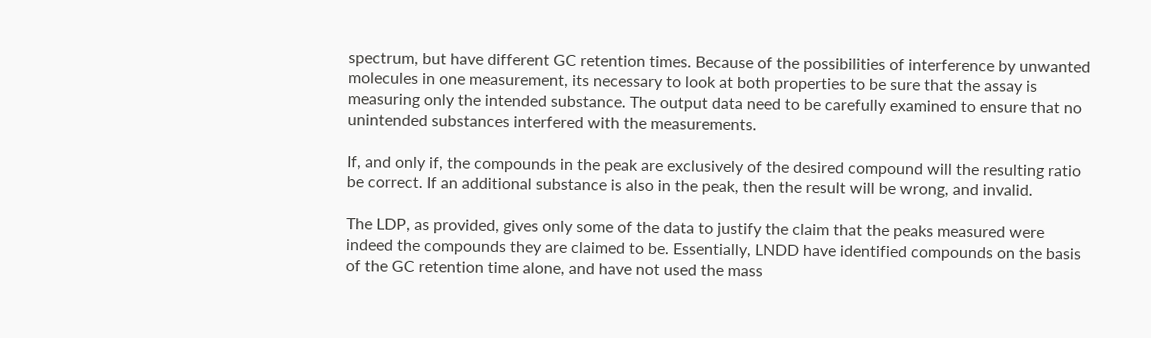spectrum, but have different GC retention times. Because of the possibilities of interference by unwanted molecules in one measurement, its necessary to look at both properties to be sure that the assay is measuring only the intended substance. The output data need to be carefully examined to ensure that no unintended substances interfered with the measurements.

If, and only if, the compounds in the peak are exclusively of the desired compound will the resulting ratio be correct. If an additional substance is also in the peak, then the result will be wrong, and invalid.

The LDP, as provided, gives only some of the data to justify the claim that the peaks measured were indeed the compounds they are claimed to be. Essentially, LNDD have identified compounds on the basis of the GC retention time alone, and have not used the mass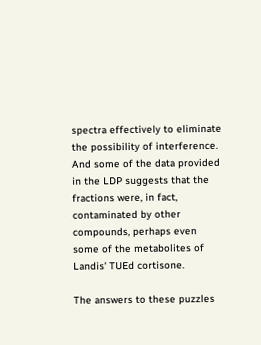spectra effectively to eliminate the possibility of interference. And some of the data provided in the LDP suggests that the fractions were, in fact, contaminated by other compounds, perhaps even some of the metabolites of Landis' TUEd cortisone.

The answers to these puzzles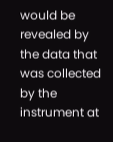would be revealed by the data that was collected by the instrument at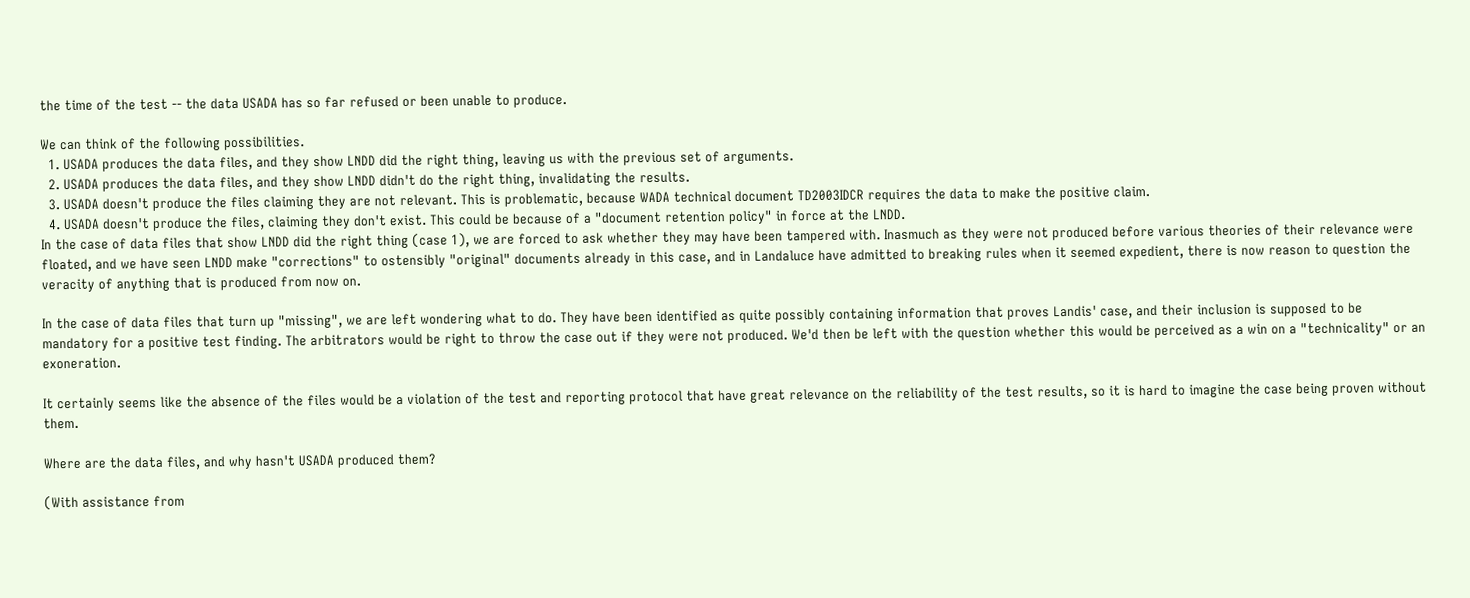the time of the test -- the data USADA has so far refused or been unable to produce.

We can think of the following possibilities.
  1. USADA produces the data files, and they show LNDD did the right thing, leaving us with the previous set of arguments.
  2. USADA produces the data files, and they show LNDD didn't do the right thing, invalidating the results.
  3. USADA doesn't produce the files claiming they are not relevant. This is problematic, because WADA technical document TD2003IDCR requires the data to make the positive claim.
  4. USADA doesn't produce the files, claiming they don't exist. This could be because of a "document retention policy" in force at the LNDD.
In the case of data files that show LNDD did the right thing (case 1), we are forced to ask whether they may have been tampered with. Inasmuch as they were not produced before various theories of their relevance were floated, and we have seen LNDD make "corrections" to ostensibly "original" documents already in this case, and in Landaluce have admitted to breaking rules when it seemed expedient, there is now reason to question the veracity of anything that is produced from now on.

In the case of data files that turn up "missing", we are left wondering what to do. They have been identified as quite possibly containing information that proves Landis' case, and their inclusion is supposed to be mandatory for a positive test finding. The arbitrators would be right to throw the case out if they were not produced. We'd then be left with the question whether this would be perceived as a win on a "technicality" or an exoneration.

It certainly seems like the absence of the files would be a violation of the test and reporting protocol that have great relevance on the reliability of the test results, so it is hard to imagine the case being proven without them.

Where are the data files, and why hasn't USADA produced them?

(With assistance from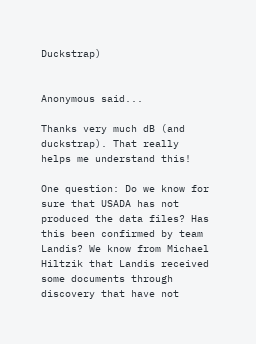Duckstrap)


Anonymous said...

Thanks very much dB (and duckstrap). That really helps me understand this!

One question: Do we know for sure that USADA has not produced the data files? Has this been confirmed by team Landis? We know from Michael Hiltzik that Landis received some documents through discovery that have not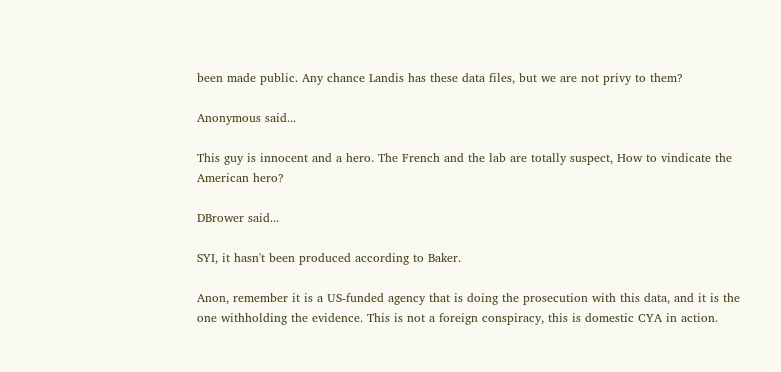been made public. Any chance Landis has these data files, but we are not privy to them?

Anonymous said...

This guy is innocent and a hero. The French and the lab are totally suspect, How to vindicate the American hero?

DBrower said...

SYI, it hasn't been produced according to Baker.

Anon, remember it is a US-funded agency that is doing the prosecution with this data, and it is the one withholding the evidence. This is not a foreign conspiracy, this is domestic CYA in action.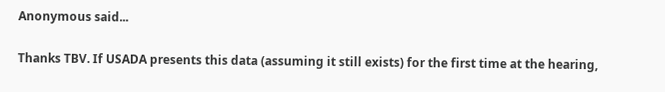Anonymous said...

Thanks TBV. If USADA presents this data (assuming it still exists) for the first time at the hearing,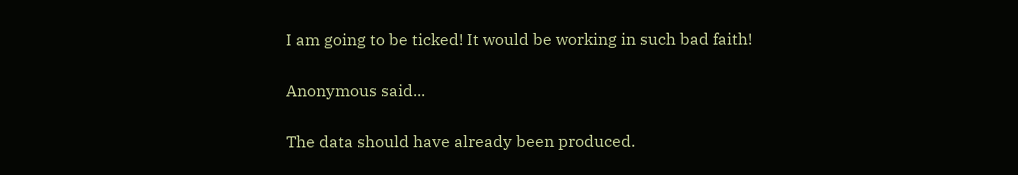I am going to be ticked! It would be working in such bad faith!

Anonymous said...

The data should have already been produced.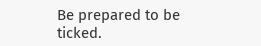Be prepared to be ticked.